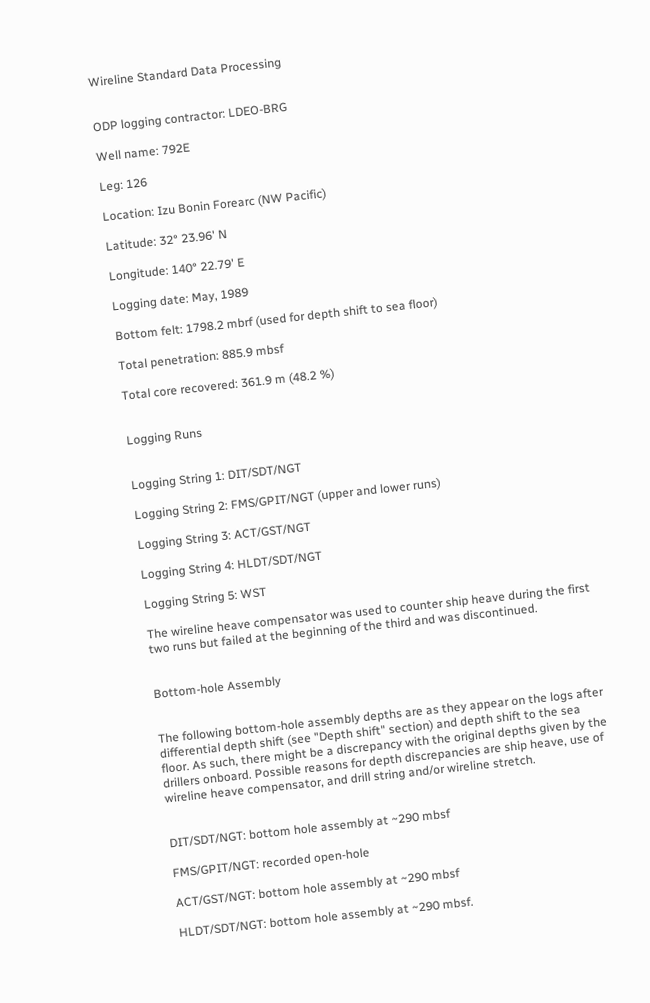Wireline Standard Data Processing


ODP logging contractor: LDEO-BRG

Well name: 792E

Leg: 126

Location: Izu Bonin Forearc (NW Pacific)

Latitude: 32° 23.96' N

Longitude: 140° 22.79' E

Logging date: May, 1989

Bottom felt: 1798.2 mbrf (used for depth shift to sea floor)

Total penetration: 885.9 mbsf

Total core recovered: 361.9 m (48.2 %)


Logging Runs


Logging String 1: DIT/SDT/NGT

Logging String 2: FMS/GPIT/NGT (upper and lower runs)

Logging String 3: ACT/GST/NGT

Logging String 4: HLDT/SDT/NGT

Logging String 5: WST

The wireline heave compensator was used to counter ship heave during the first two runs but failed at the beginning of the third and was discontinued.


Bottom-hole Assembly


The following bottom-hole assembly depths are as they appear on the logs after differential depth shift (see "Depth shift" section) and depth shift to the sea floor. As such, there might be a discrepancy with the original depths given by the drillers onboard. Possible reasons for depth discrepancies are ship heave, use of wireline heave compensator, and drill string and/or wireline stretch.


DIT/SDT/NGT: bottom hole assembly at ~290 mbsf

FMS/GPIT/NGT: recorded open-hole

ACT/GST/NGT: bottom hole assembly at ~290 mbsf

HLDT/SDT/NGT: bottom hole assembly at ~290 mbsf.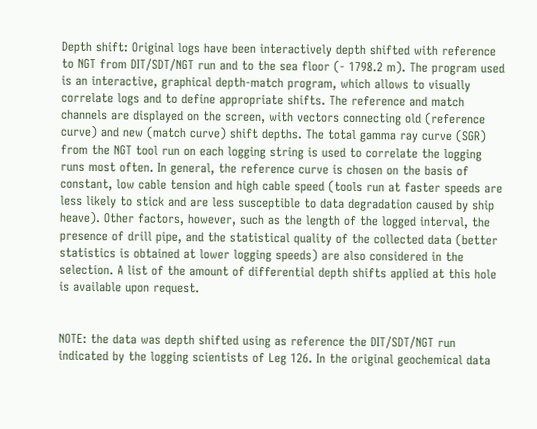Depth shift: Original logs have been interactively depth shifted with reference to NGT from DIT/SDT/NGT run and to the sea floor (- 1798.2 m). The program used is an interactive, graphical depth-match program, which allows to visually correlate logs and to define appropriate shifts. The reference and match channels are displayed on the screen, with vectors connecting old (reference curve) and new (match curve) shift depths. The total gamma ray curve (SGR) from the NGT tool run on each logging string is used to correlate the logging runs most often. In general, the reference curve is chosen on the basis of constant, low cable tension and high cable speed (tools run at faster speeds are less likely to stick and are less susceptible to data degradation caused by ship heave). Other factors, however, such as the length of the logged interval, the presence of drill pipe, and the statistical quality of the collected data (better statistics is obtained at lower logging speeds) are also considered in the selection. A list of the amount of differential depth shifts applied at this hole is available upon request.


NOTE: the data was depth shifted using as reference the DIT/SDT/NGT run indicated by the logging scientists of Leg 126. In the original geochemical data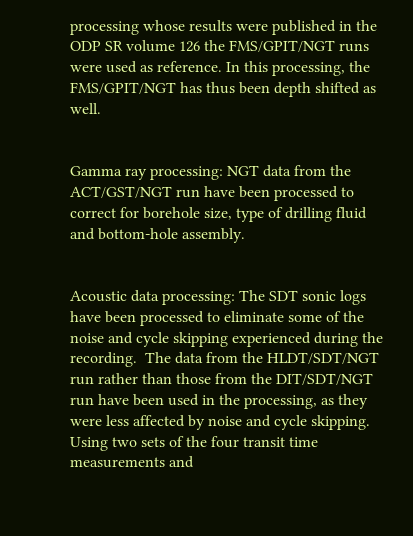processing whose results were published in the ODP SR volume 126 the FMS/GPIT/NGT runs were used as reference. In this processing, the FMS/GPIT/NGT has thus been depth shifted as well.


Gamma ray processing: NGT data from the ACT/GST/NGT run have been processed to correct for borehole size, type of drilling fluid and bottom-hole assembly.


Acoustic data processing: The SDT sonic logs have been processed to eliminate some of the noise and cycle skipping experienced during the recording.  The data from the HLDT/SDT/NGT run rather than those from the DIT/SDT/NGT run have been used in the processing, as they were less affected by noise and cycle skipping. Using two sets of the four transit time measurements and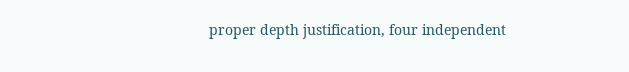proper depth justification, four independent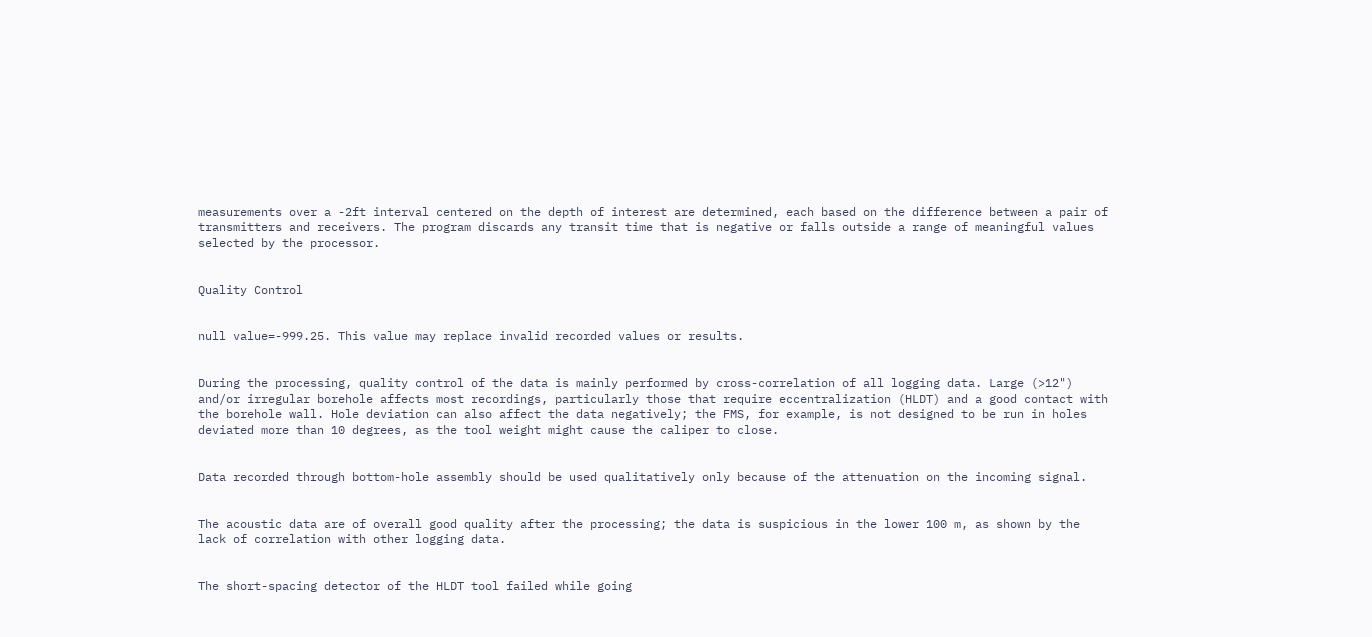measurements over a -2ft interval centered on the depth of interest are determined, each based on the difference between a pair of transmitters and receivers. The program discards any transit time that is negative or falls outside a range of meaningful values selected by the processor.


Quality Control


null value=-999.25. This value may replace invalid recorded values or results.


During the processing, quality control of the data is mainly performed by cross-correlation of all logging data. Large (>12") and/or irregular borehole affects most recordings, particularly those that require eccentralization (HLDT) and a good contact with the borehole wall. Hole deviation can also affect the data negatively; the FMS, for example, is not designed to be run in holes deviated more than 10 degrees, as the tool weight might cause the caliper to close.


Data recorded through bottom-hole assembly should be used qualitatively only because of the attenuation on the incoming signal.


The acoustic data are of overall good quality after the processing; the data is suspicious in the lower 100 m, as shown by the lack of correlation with other logging data.


The short-spacing detector of the HLDT tool failed while going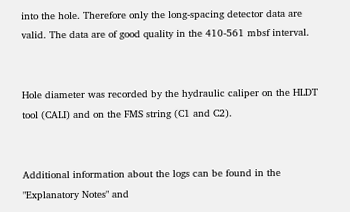into the hole. Therefore only the long-spacing detector data are valid. The data are of good quality in the 410-561 mbsf interval.


Hole diameter was recorded by the hydraulic caliper on the HLDT tool (CALI) and on the FMS string (C1 and C2).


Additional information about the logs can be found in the "Explanatory Notes" and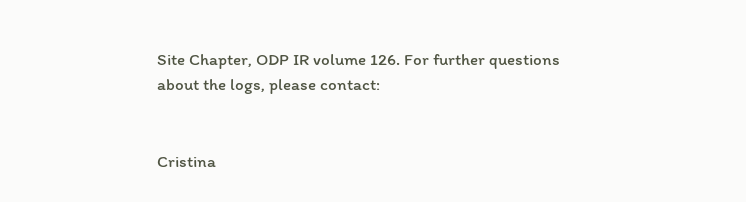Site Chapter, ODP IR volume 126. For further questions about the logs, please contact:


Cristina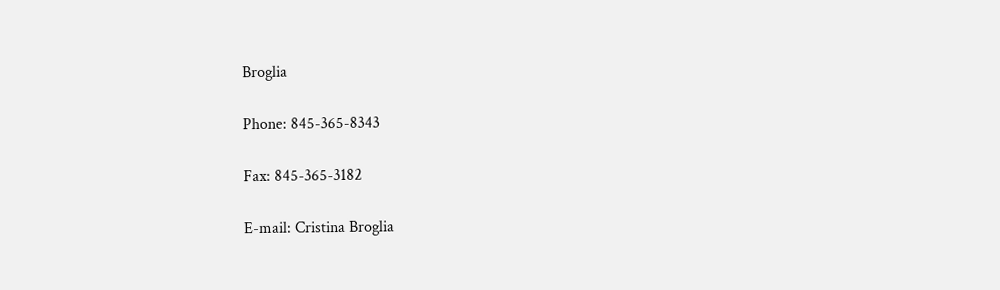Broglia

Phone: 845-365-8343

Fax: 845-365-3182

E-mail: Cristina Broglia